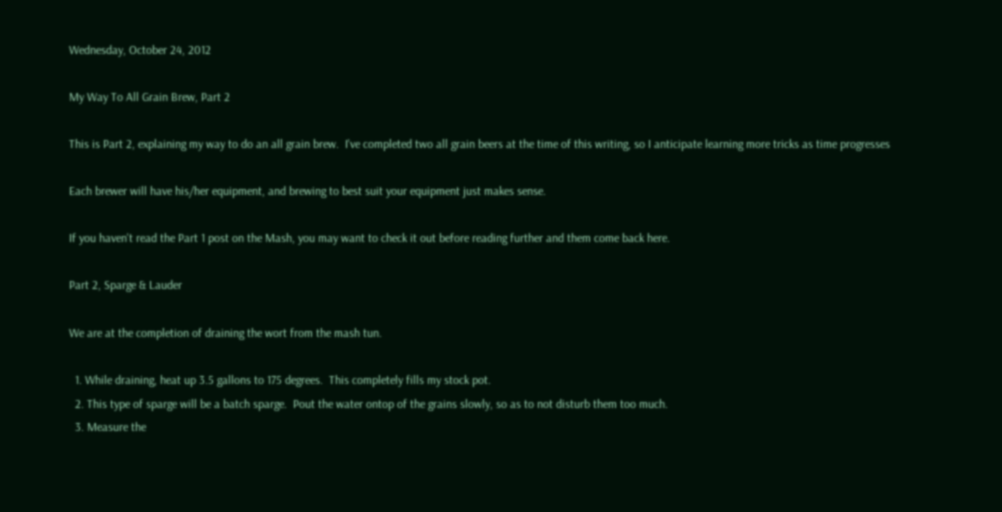Wednesday, October 24, 2012

My Way To All Grain Brew, Part 2

This is Part 2, explaining my way to do an all grain brew.  I've completed two all grain beers at the time of this writing, so I anticipate learning more tricks as time progresses

Each brewer will have his/her equipment, and brewing to best suit your equipment just makes sense.

If you haven't read the Part 1 post on the Mash, you may want to check it out before reading further and them come back here.

Part 2, Sparge & Lauder

We are at the completion of draining the wort from the mash tun.

  1. While draining, heat up 3.5 gallons to 175 degrees.  This completely fills my stock pot.
  2. This type of sparge will be a batch sparge.  Pout the water ontop of the grains slowly, so as to not disturb them too much.
  3. Measure the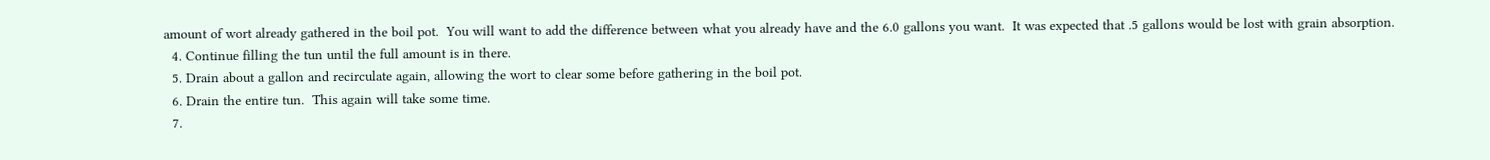amount of wort already gathered in the boil pot.  You will want to add the difference between what you already have and the 6.0 gallons you want.  It was expected that .5 gallons would be lost with grain absorption.
  4. Continue filling the tun until the full amount is in there.
  5. Drain about a gallon and recirculate again, allowing the wort to clear some before gathering in the boil pot.
  6. Drain the entire tun.  This again will take some time.
  7.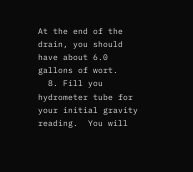At the end of the drain, you should have about 6.0 gallons of wort.
  8. Fill you hydrometer tube for your initial gravity reading.  You will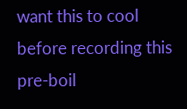want this to cool before recording this pre-boil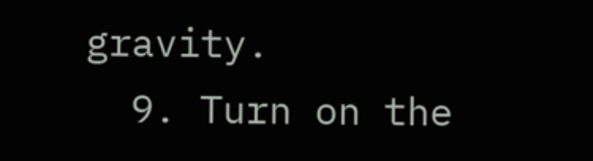gravity.
  9. Turn on the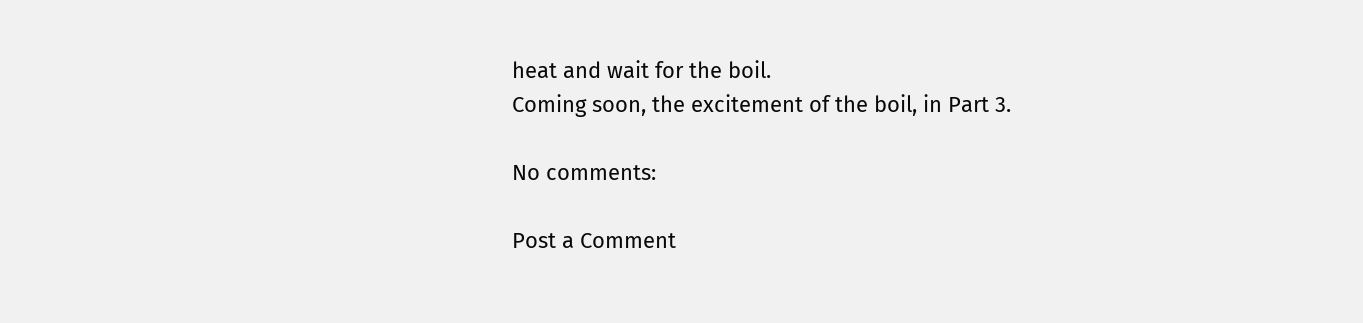heat and wait for the boil.
Coming soon, the excitement of the boil, in Part 3.

No comments:

Post a Comment